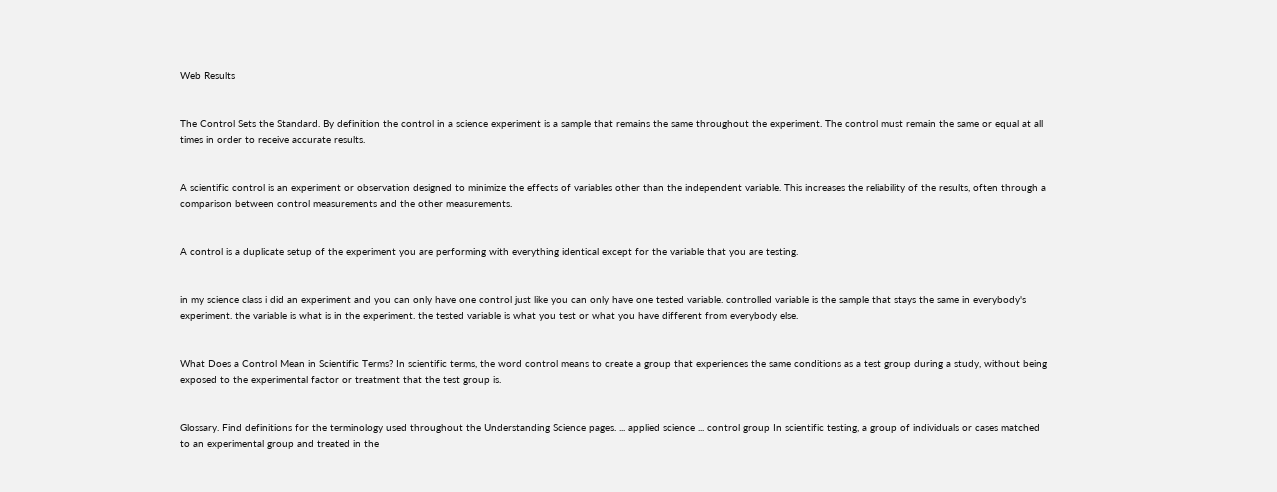Web Results


The Control Sets the Standard. By definition the control in a science experiment is a sample that remains the same throughout the experiment. The control must remain the same or equal at all times in order to receive accurate results.


A scientific control is an experiment or observation designed to minimize the effects of variables other than the independent variable. This increases the reliability of the results, often through a comparison between control measurements and the other measurements.


A control is a duplicate setup of the experiment you are performing with everything identical except for the variable that you are testing.


in my science class i did an experiment and you can only have one control just like you can only have one tested variable. controlled variable is the sample that stays the same in everybody's experiment. the variable is what is in the experiment. the tested variable is what you test or what you have different from everybody else.


What Does a Control Mean in Scientific Terms? In scientific terms, the word control means to create a group that experiences the same conditions as a test group during a study, without being exposed to the experimental factor or treatment that the test group is.


Glossary. Find definitions for the terminology used throughout the Understanding Science pages. ... applied science ... control group In scientific testing, a group of individuals or cases matched to an experimental group and treated in the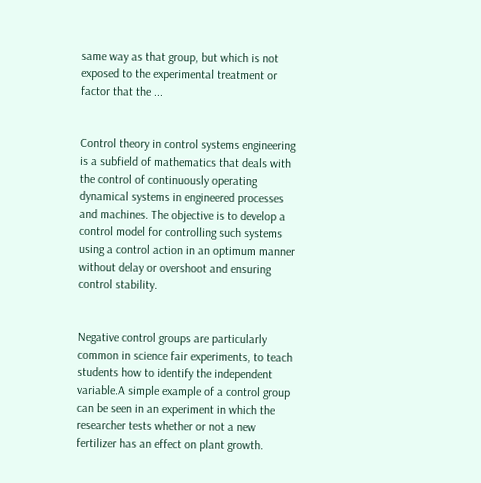same way as that group, but which is not exposed to the experimental treatment or factor that the ...


Control theory in control systems engineering is a subfield of mathematics that deals with the control of continuously operating dynamical systems in engineered processes and machines. The objective is to develop a control model for controlling such systems using a control action in an optimum manner without delay or overshoot and ensuring control stability.


Negative control groups are particularly common in science fair experiments, to teach students how to identify the independent variable.A simple example of a control group can be seen in an experiment in which the researcher tests whether or not a new fertilizer has an effect on plant growth.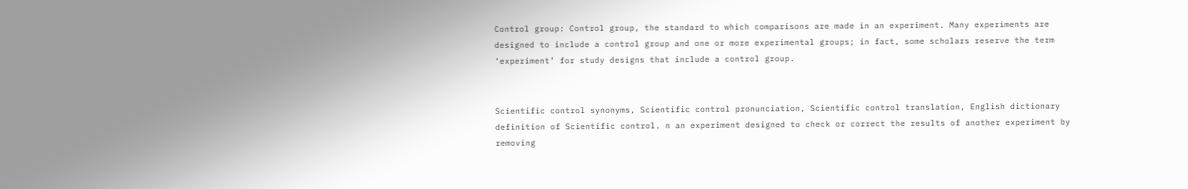Control group: Control group, the standard to which comparisons are made in an experiment. Many experiments are designed to include a control group and one or more experimental groups; in fact, some scholars reserve the term ‘experiment’ for study designs that include a control group.


Scientific control synonyms, Scientific control pronunciation, Scientific control translation, English dictionary definition of Scientific control. n an experiment designed to check or correct the results of another experiment by removing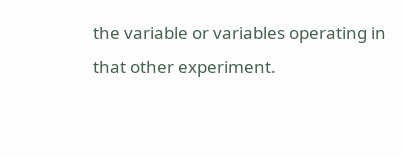the variable or variables operating in that other experiment.